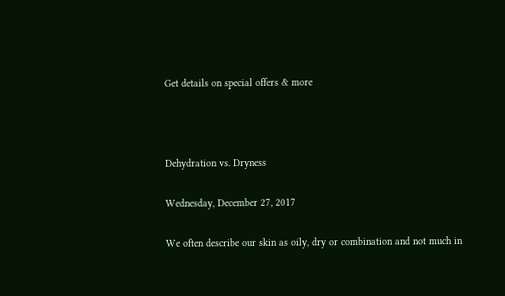Get details on special offers & more



Dehydration vs. Dryness

Wednesday, December 27, 2017

We often describe our skin as oily, dry or combination and not much in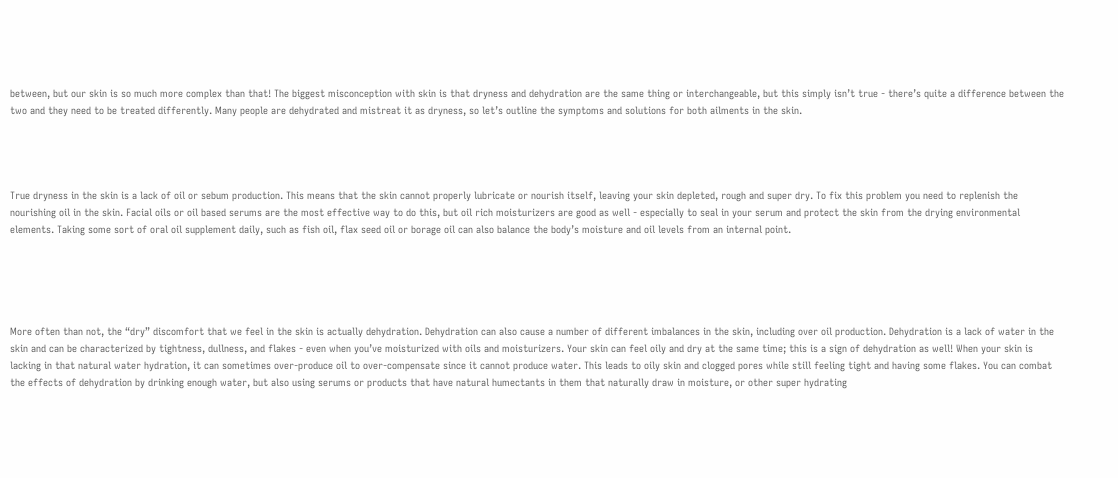between, but our skin is so much more complex than that! The biggest misconception with skin is that dryness and dehydration are the same thing or interchangeable, but this simply isn’t true - there’s quite a difference between the two and they need to be treated differently. Many people are dehydrated and mistreat it as dryness, so let’s outline the symptoms and solutions for both ailments in the skin.




True dryness in the skin is a lack of oil or sebum production. This means that the skin cannot properly lubricate or nourish itself, leaving your skin depleted, rough and super dry. To fix this problem you need to replenish the nourishing oil in the skin. Facial oils or oil based serums are the most effective way to do this, but oil rich moisturizers are good as well - especially to seal in your serum and protect the skin from the drying environmental elements. Taking some sort of oral oil supplement daily, such as fish oil, flax seed oil or borage oil can also balance the body’s moisture and oil levels from an internal point.





More often than not, the “dry” discomfort that we feel in the skin is actually dehydration. Dehydration can also cause a number of different imbalances in the skin, including over oil production. Dehydration is a lack of water in the skin and can be characterized by tightness, dullness, and flakes - even when you’ve moisturized with oils and moisturizers. Your skin can feel oily and dry at the same time; this is a sign of dehydration as well! When your skin is lacking in that natural water hydration, it can sometimes over-produce oil to over-compensate since it cannot produce water. This leads to oily skin and clogged pores while still feeling tight and having some flakes. You can combat the effects of dehydration by drinking enough water, but also using serums or products that have natural humectants in them that naturally draw in moisture, or other super hydrating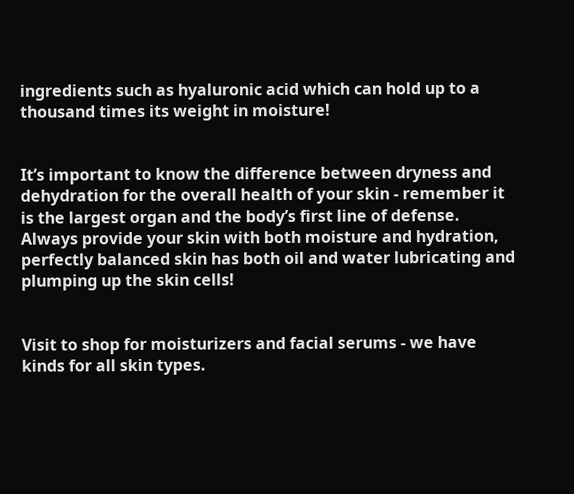ingredients such as hyaluronic acid which can hold up to a thousand times its weight in moisture!


It’s important to know the difference between dryness and dehydration for the overall health of your skin - remember it is the largest organ and the body’s first line of defense. Always provide your skin with both moisture and hydration, perfectly balanced skin has both oil and water lubricating and plumping up the skin cells!


Visit to shop for moisturizers and facial serums - we have kinds for all skin types.